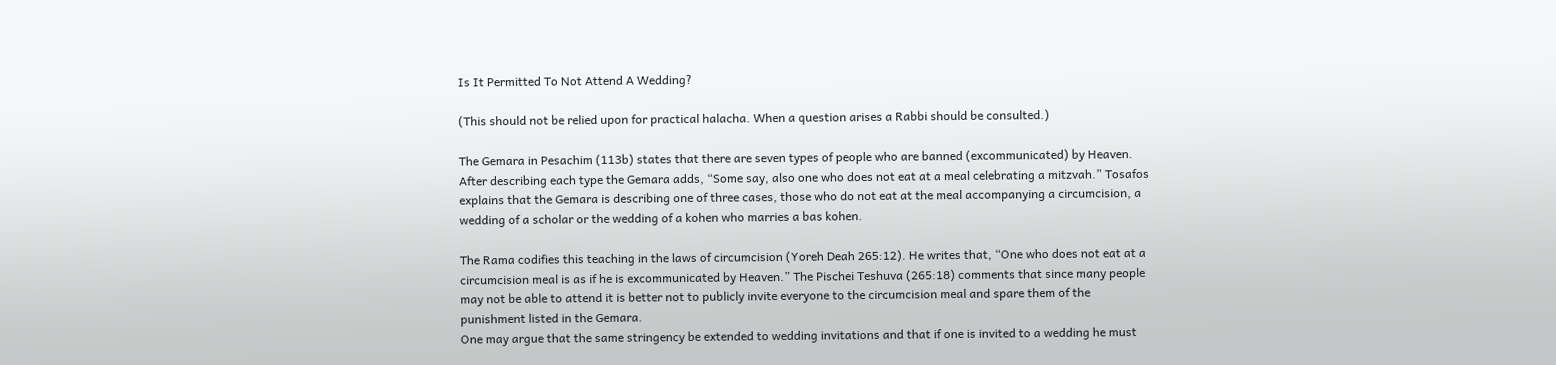Is It Permitted To Not Attend A Wedding?

(This should not be relied upon for practical halacha. When a question arises a Rabbi should be consulted.)

The Gemara in Pesachim (113b) states that there are seven types of people who are banned (excommunicated) by Heaven. After describing each type the Gemara adds, “Some say, also one who does not eat at a meal celebrating a mitzvah.” Tosafos explains that the Gemara is describing one of three cases, those who do not eat at the meal accompanying a circumcision, a wedding of a scholar or the wedding of a kohen who marries a bas kohen.

The Rama codifies this teaching in the laws of circumcision (Yoreh Deah 265:12). He writes that, “One who does not eat at a circumcision meal is as if he is excommunicated by Heaven.” The Pischei Teshuva (265:18) comments that since many people may not be able to attend it is better not to publicly invite everyone to the circumcision meal and spare them of the punishment listed in the Gemara.
One may argue that the same stringency be extended to wedding invitations and that if one is invited to a wedding he must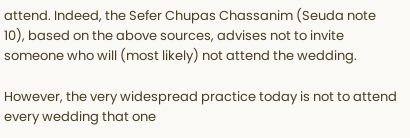attend. Indeed, the Sefer Chupas Chassanim (Seuda note 10), based on the above sources, advises not to invite someone who will (most likely) not attend the wedding.

However, the very widespread practice today is not to attend every wedding that one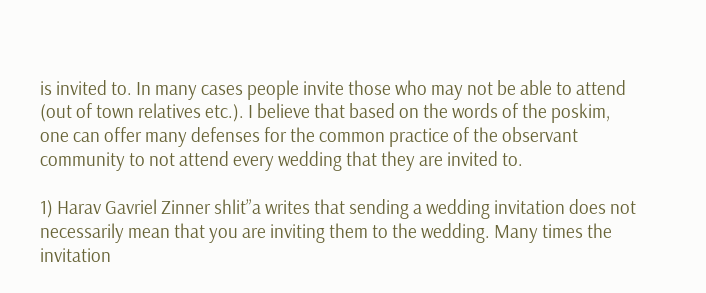is invited to. In many cases people invite those who may not be able to attend (out of town relatives etc.). I believe that based on the words of the poskim, one can offer many defenses for the common practice of the observant community to not attend every wedding that they are invited to.

1) Harav Gavriel Zinner shlit”a writes that sending a wedding invitation does not necessarily mean that you are inviting them to the wedding. Many times the invitation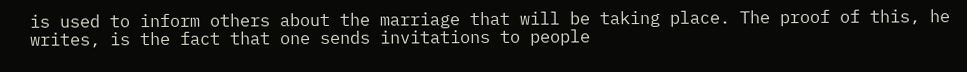is used to inform others about the marriage that will be taking place. The proof of this, he writes, is the fact that one sends invitations to people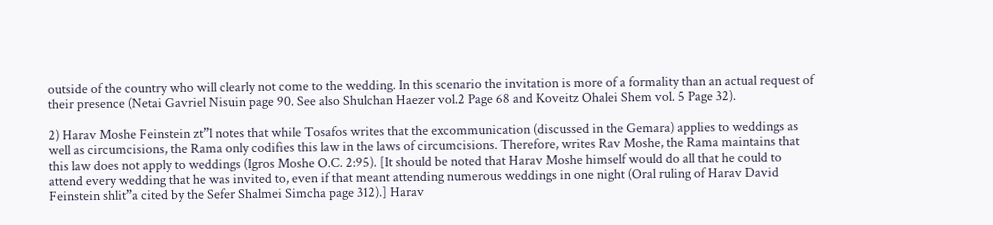outside of the country who will clearly not come to the wedding. In this scenario the invitation is more of a formality than an actual request of their presence (Netai Gavriel Nisuin page 90. See also Shulchan Haezer vol.2 Page 68 and Koveitz Ohalei Shem vol. 5 Page 32).

2) Harav Moshe Feinstein zt”l notes that while Tosafos writes that the excommunication (discussed in the Gemara) applies to weddings as well as circumcisions, the Rama only codifies this law in the laws of circumcisions. Therefore, writes Rav Moshe, the Rama maintains that this law does not apply to weddings (Igros Moshe O.C. 2:95). [It should be noted that Harav Moshe himself would do all that he could to attend every wedding that he was invited to, even if that meant attending numerous weddings in one night (Oral ruling of Harav David Feinstein shlit”a cited by the Sefer Shalmei Simcha page 312).] Harav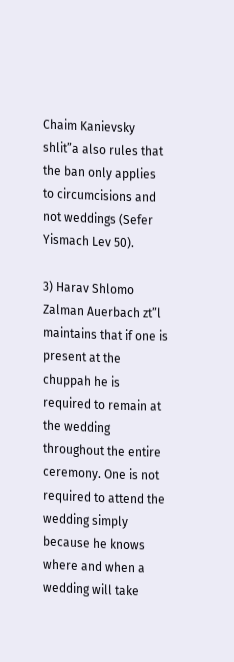Chaim Kanievsky shlit”a also rules that the ban only applies to circumcisions and not weddings (Sefer Yismach Lev 50).

3) Harav Shlomo Zalman Auerbach zt”l maintains that if one is present at the chuppah he is required to remain at the wedding throughout the entire ceremony. One is not required to attend the wedding simply because he knows where and when a wedding will take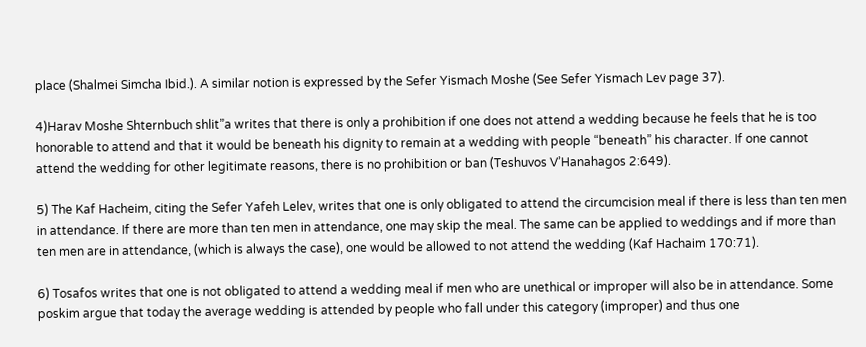place (Shalmei Simcha Ibid.). A similar notion is expressed by the Sefer Yismach Moshe (See Sefer Yismach Lev page 37).

4)Harav Moshe Shternbuch shlit”a writes that there is only a prohibition if one does not attend a wedding because he feels that he is too honorable to attend and that it would be beneath his dignity to remain at a wedding with people “beneath” his character. If one cannot attend the wedding for other legitimate reasons, there is no prohibition or ban (Teshuvos V’Hanahagos 2:649).

5) The Kaf Hacheim, citing the Sefer Yafeh Lelev, writes that one is only obligated to attend the circumcision meal if there is less than ten men in attendance. If there are more than ten men in attendance, one may skip the meal. The same can be applied to weddings and if more than ten men are in attendance, (which is always the case), one would be allowed to not attend the wedding (Kaf Hachaim 170:71).

6) Tosafos writes that one is not obligated to attend a wedding meal if men who are unethical or improper will also be in attendance. Some poskim argue that today the average wedding is attended by people who fall under this category (improper) and thus one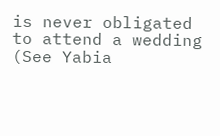is never obligated to attend a wedding (See Yabia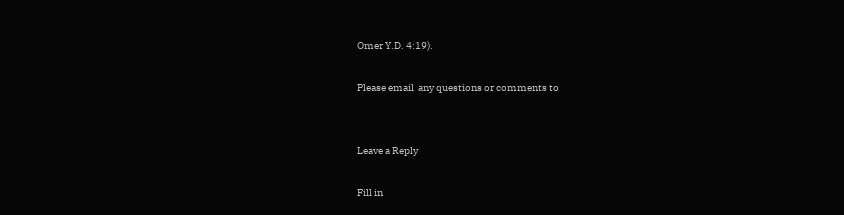Omer Y.D. 4:19).

Please email  any questions or comments to


Leave a Reply

Fill in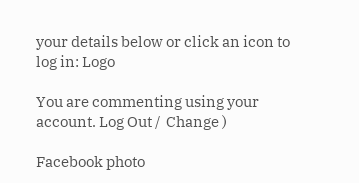your details below or click an icon to log in: Logo

You are commenting using your account. Log Out /  Change )

Facebook photo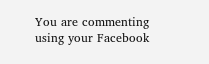You are commenting using your Facebook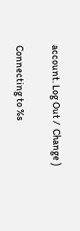account. Log Out /  Change )

Connecting to %s